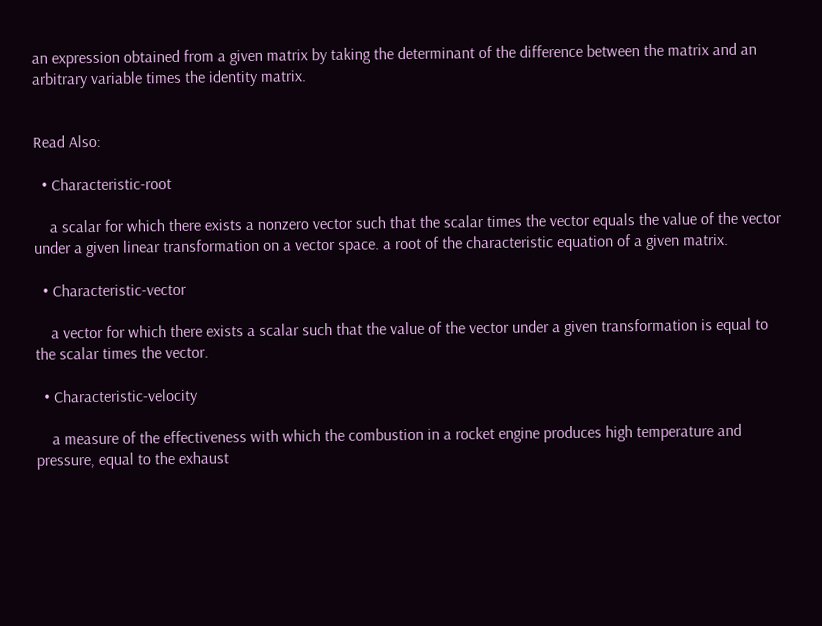an expression obtained from a given matrix by taking the determinant of the difference between the matrix and an arbitrary variable times the identity matrix.


Read Also:

  • Characteristic-root

    a scalar for which there exists a nonzero vector such that the scalar times the vector equals the value of the vector under a given linear transformation on a vector space. a root of the characteristic equation of a given matrix.

  • Characteristic-vector

    a vector for which there exists a scalar such that the value of the vector under a given transformation is equal to the scalar times the vector.

  • Characteristic-velocity

    a measure of the effectiveness with which the combustion in a rocket engine produces high temperature and pressure, equal to the exhaust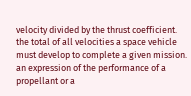velocity divided by the thrust coefficient. the total of all velocities a space vehicle must develop to complete a given mission. an expression of the performance of a propellant or a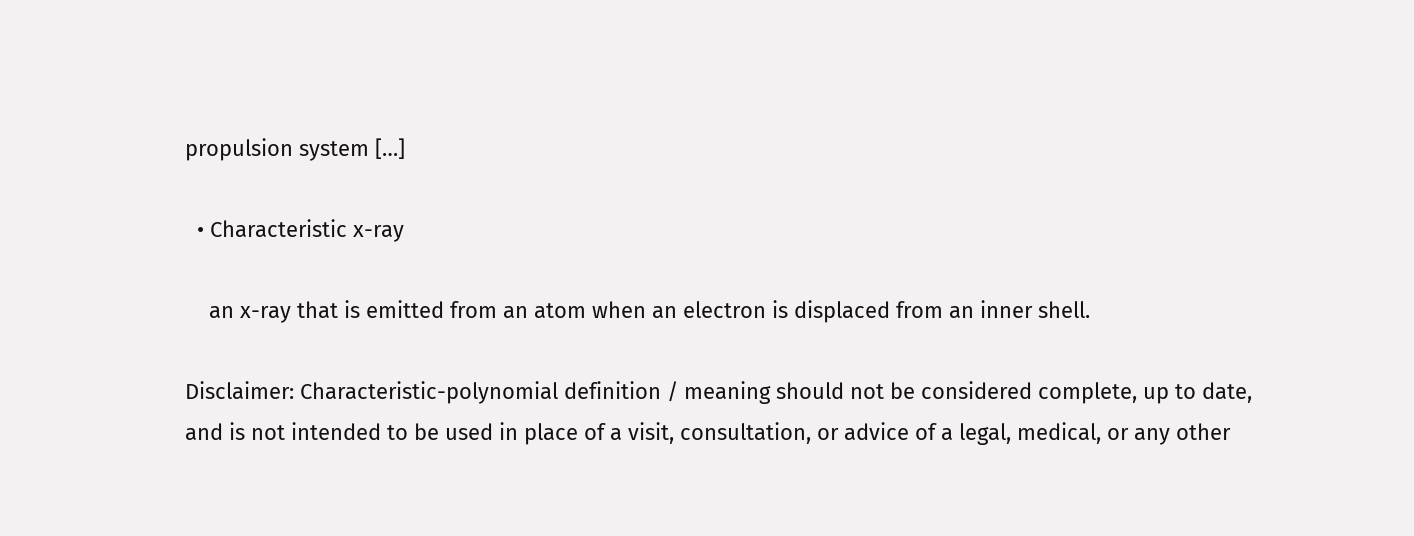propulsion system […]

  • Characteristic x-ray

    an x-ray that is emitted from an atom when an electron is displaced from an inner shell.

Disclaimer: Characteristic-polynomial definition / meaning should not be considered complete, up to date, and is not intended to be used in place of a visit, consultation, or advice of a legal, medical, or any other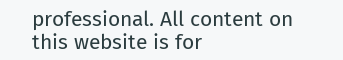professional. All content on this website is for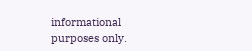informational purposes only.